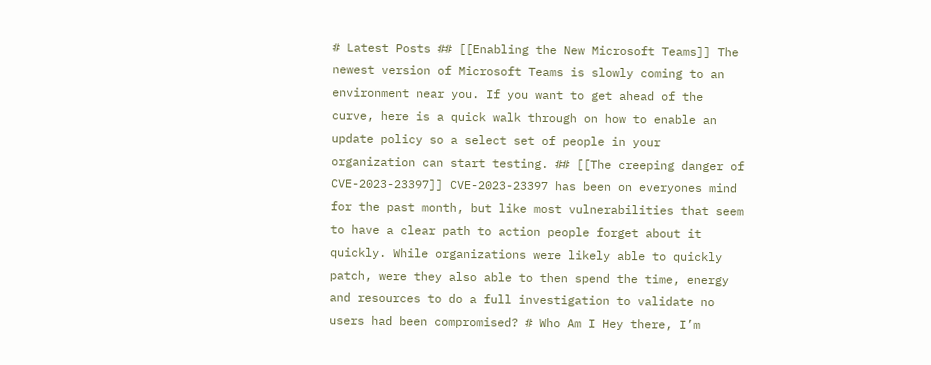# Latest Posts ## [[Enabling the New Microsoft Teams]] The newest version of Microsoft Teams is slowly coming to an environment near you. If you want to get ahead of the curve, here is a quick walk through on how to enable an update policy so a select set of people in your organization can start testing. ## [[The creeping danger of CVE-2023-23397]] CVE-2023-23397 has been on everyones mind for the past month, but like most vulnerabilities that seem to have a clear path to action people forget about it quickly. While organizations were likely able to quickly patch, were they also able to then spend the time, energy and resources to do a full investigation to validate no users had been compromised? # Who Am I Hey there, I’m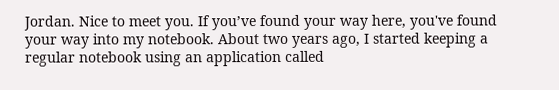Jordan. Nice to meet you. If you’ve found your way here, you've found your way into my notebook. About two years ago, I started keeping a regular notebook using an application called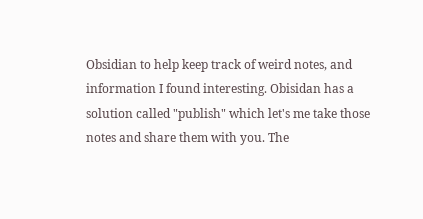Obsidian to help keep track of weird notes, and information I found interesting. Obisidan has a solution called "publish" which let's me take those notes and share them with you. The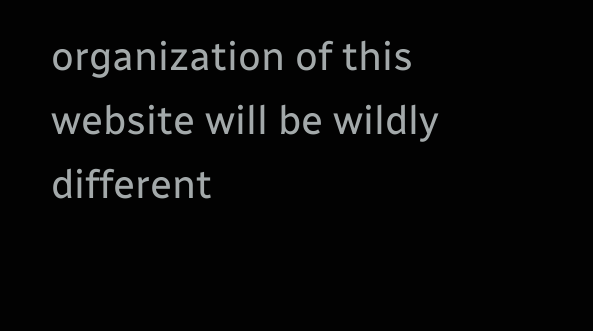organization of this website will be wildly different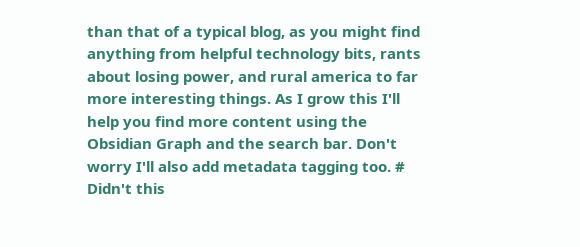than that of a typical blog, as you might find anything from helpful technology bits, rants about losing power, and rural america to far more interesting things. As I grow this I'll help you find more content using the Obsidian Graph and the search bar. Don't worry I'll also add metadata tagging too. # Didn't this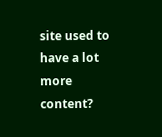site used to have a lot more content?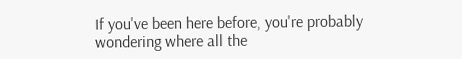If you've been here before, you're probably wondering where all the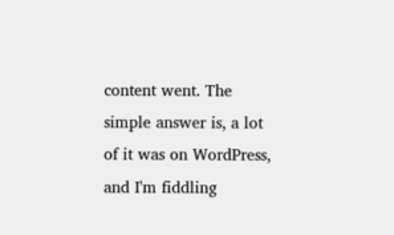content went. The simple answer is, a lot of it was on WordPress, and I'm fiddling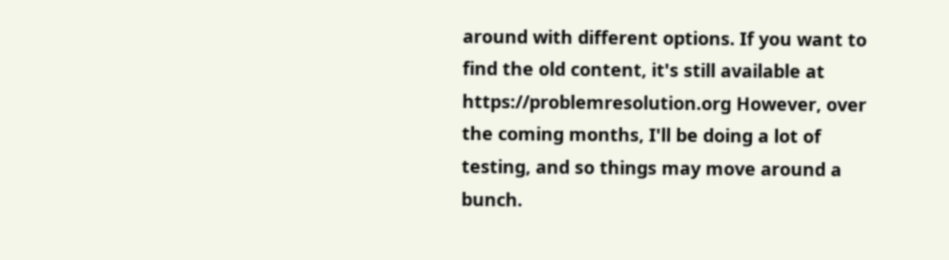around with different options. If you want to find the old content, it's still available at https://problemresolution.org However, over the coming months, I'll be doing a lot of testing, and so things may move around a bunch.